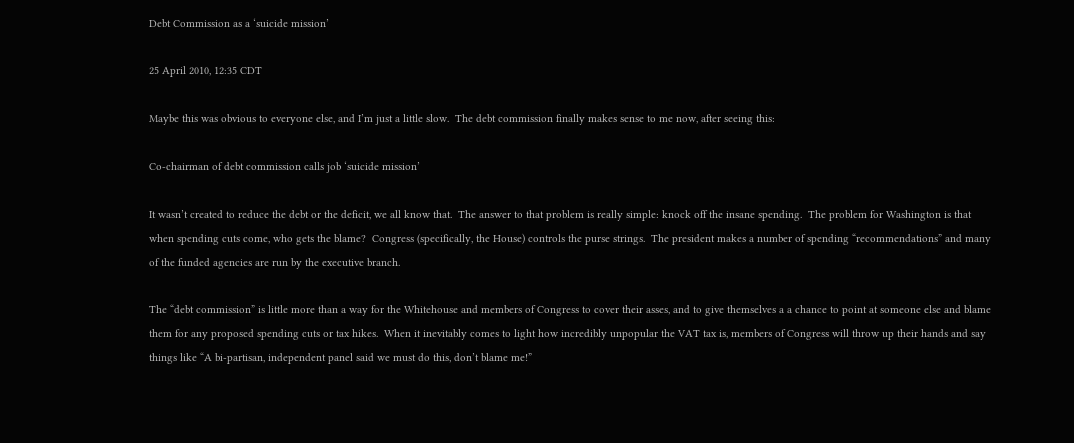Debt Commission as a ‘suicide mission’

25 April 2010, 12:35 CDT

Maybe this was obvious to everyone else, and I’m just a little slow.  The debt commission finally makes sense to me now, after seeing this:

Co-chairman of debt commission calls job ‘suicide mission’

It wasn’t created to reduce the debt or the deficit, we all know that.  The answer to that problem is really simple: knock off the insane spending.  The problem for Washington is that when spending cuts come, who gets the blame?  Congress (specifically, the House) controls the purse strings.  The president makes a number of spending “recommendations” and many of the funded agencies are run by the executive branch.

The “debt commission” is little more than a way for the Whitehouse and members of Congress to cover their asses, and to give themselves a a chance to point at someone else and blame them for any proposed spending cuts or tax hikes.  When it inevitably comes to light how incredibly unpopular the VAT tax is, members of Congress will throw up their hands and say things like “A bi-partisan, independent panel said we must do this, don’t blame me!”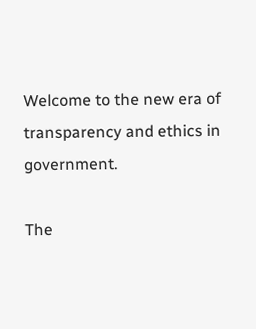Welcome to the new era of transparency and ethics in government.

The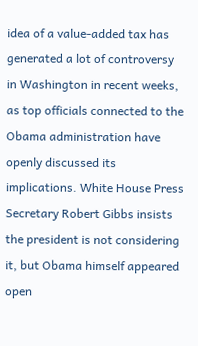idea of a value-added tax has generated a lot of controversy in Washington in recent weeks, as top officials connected to the Obama administration have openly discussed its implications. White House Press Secretary Robert Gibbs insists the president is not considering it, but Obama himself appeared open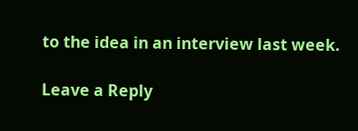to the idea in an interview last week.

Leave a Reply